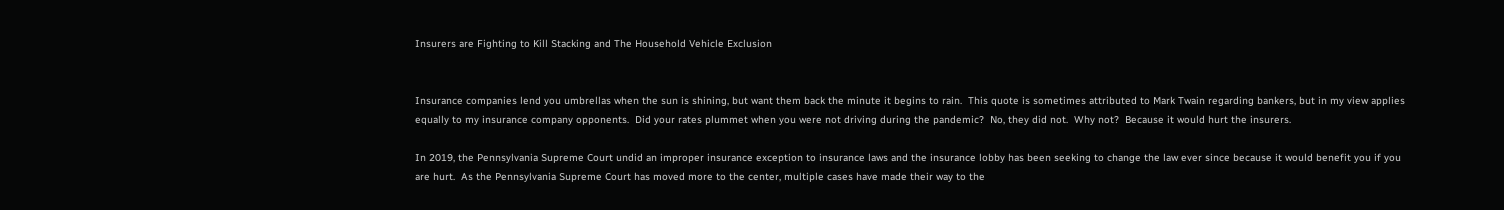Insurers are Fighting to Kill Stacking and The Household Vehicle Exclusion


Insurance companies lend you umbrellas when the sun is shining, but want them back the minute it begins to rain.  This quote is sometimes attributed to Mark Twain regarding bankers, but in my view applies equally to my insurance company opponents.  Did your rates plummet when you were not driving during the pandemic?  No, they did not.  Why not?  Because it would hurt the insurers.

In 2019, the Pennsylvania Supreme Court undid an improper insurance exception to insurance laws and the insurance lobby has been seeking to change the law ever since because it would benefit you if you are hurt.  As the Pennsylvania Supreme Court has moved more to the center, multiple cases have made their way to the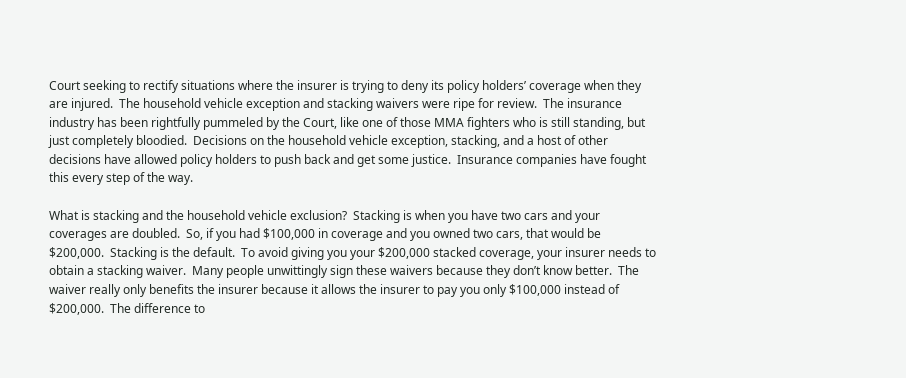Court seeking to rectify situations where the insurer is trying to deny its policy holders’ coverage when they are injured.  The household vehicle exception and stacking waivers were ripe for review.  The insurance industry has been rightfully pummeled by the Court, like one of those MMA fighters who is still standing, but just completely bloodied.  Decisions on the household vehicle exception, stacking, and a host of other decisions have allowed policy holders to push back and get some justice.  Insurance companies have fought this every step of the way.

What is stacking and the household vehicle exclusion?  Stacking is when you have two cars and your coverages are doubled.  So, if you had $100,000 in coverage and you owned two cars, that would be $200,000.  Stacking is the default.  To avoid giving you your $200,000 stacked coverage, your insurer needs to obtain a stacking waiver.  Many people unwittingly sign these waivers because they don’t know better.  The waiver really only benefits the insurer because it allows the insurer to pay you only $100,000 instead of $200,000.  The difference to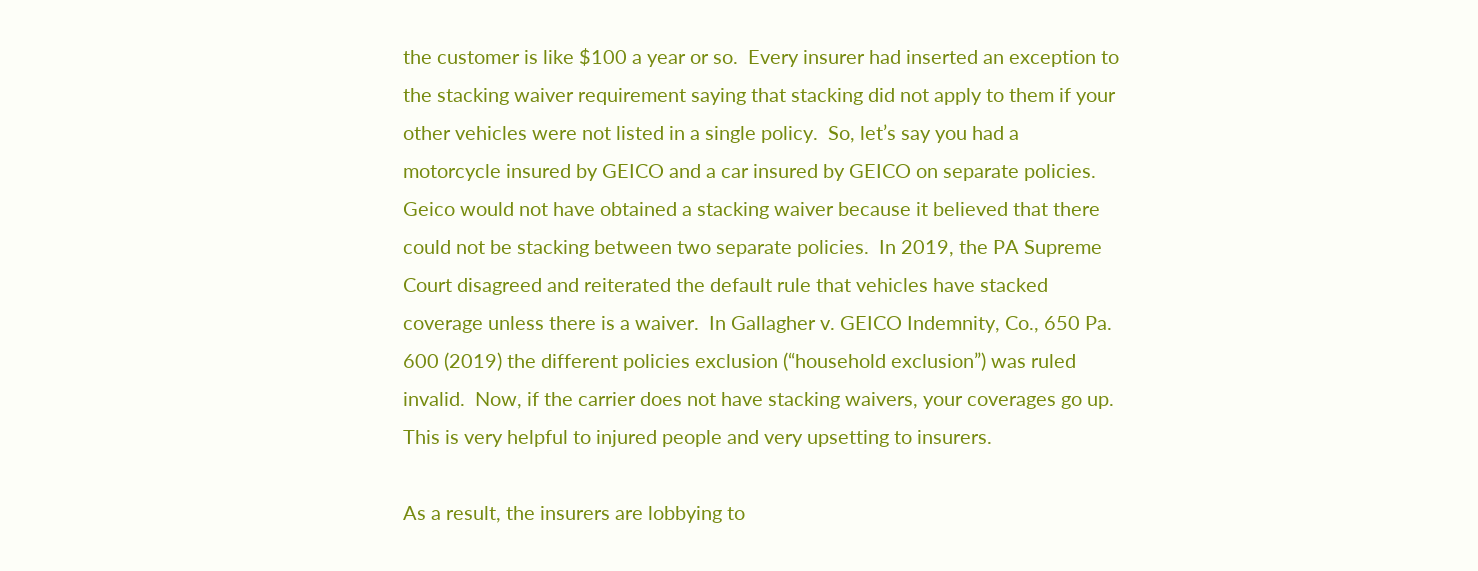the customer is like $100 a year or so.  Every insurer had inserted an exception to the stacking waiver requirement saying that stacking did not apply to them if your other vehicles were not listed in a single policy.  So, let’s say you had a motorcycle insured by GEICO and a car insured by GEICO on separate policies.  Geico would not have obtained a stacking waiver because it believed that there could not be stacking between two separate policies.  In 2019, the PA Supreme Court disagreed and reiterated the default rule that vehicles have stacked coverage unless there is a waiver.  In Gallagher v. GEICO Indemnity, Co., 650 Pa. 600 (2019) the different policies exclusion (“household exclusion”) was ruled invalid.  Now, if the carrier does not have stacking waivers, your coverages go up.  This is very helpful to injured people and very upsetting to insurers.

As a result, the insurers are lobbying to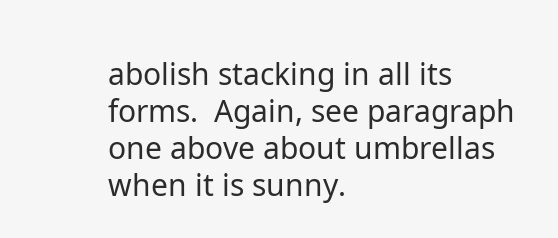abolish stacking in all its forms.  Again, see paragraph one above about umbrellas when it is sunny.